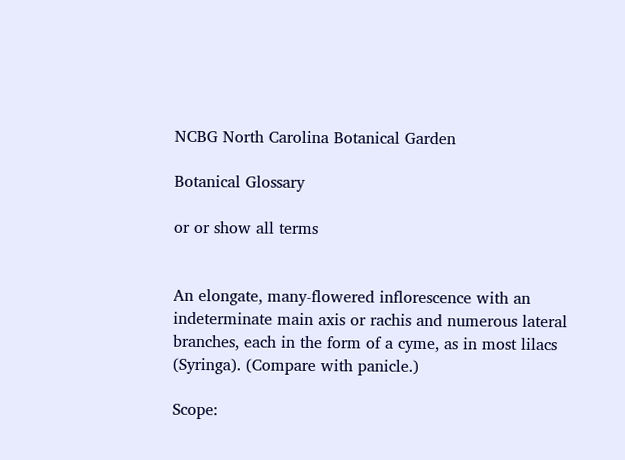NCBG North Carolina Botanical Garden

Botanical Glossary

or or show all terms


An elongate, many-flowered inflorescence with an indeterminate main axis or rachis and numerous lateral branches, each in the form of a cyme, as in most lilacs (Syringa). (Compare with panicle.)

Scope: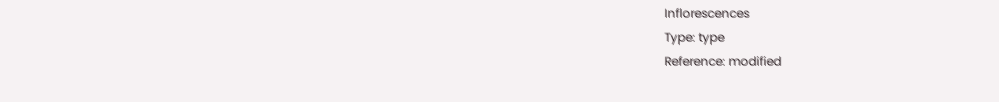Inflorescences
Type: type
Reference: modified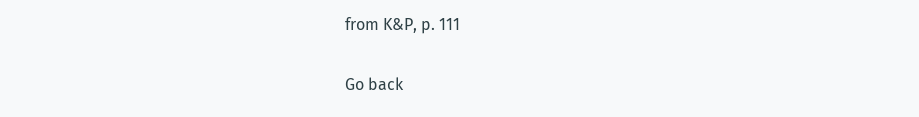from K&P, p. 111

Go back